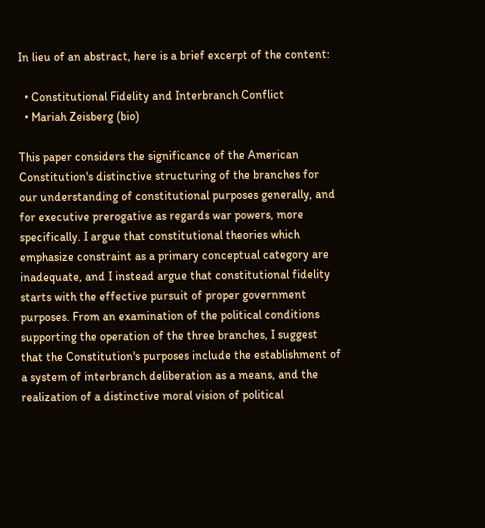In lieu of an abstract, here is a brief excerpt of the content:

  • Constitutional Fidelity and Interbranch Conflict
  • Mariah Zeisberg (bio)

This paper considers the significance of the American Constitution's distinctive structuring of the branches for our understanding of constitutional purposes generally, and for executive prerogative as regards war powers, more specifically. I argue that constitutional theories which emphasize constraint as a primary conceptual category are inadequate, and I instead argue that constitutional fidelity starts with the effective pursuit of proper government purposes. From an examination of the political conditions supporting the operation of the three branches, I suggest that the Constitution's purposes include the establishment of a system of interbranch deliberation as a means, and the realization of a distinctive moral vision of political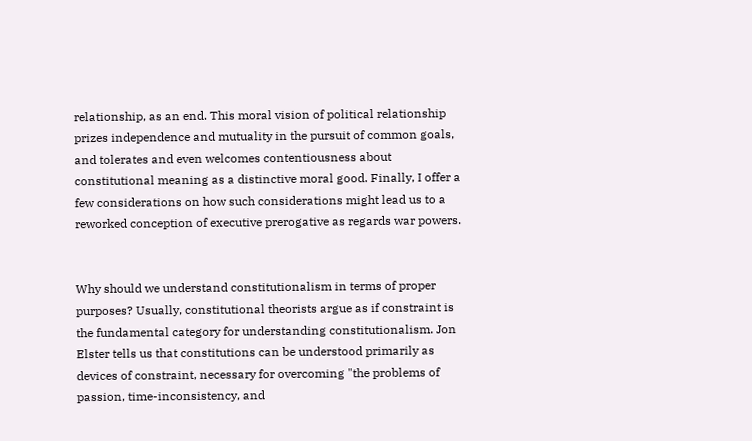relationship, as an end. This moral vision of political relationship prizes independence and mutuality in the pursuit of common goals, and tolerates and even welcomes contentiousness about constitutional meaning as a distinctive moral good. Finally, I offer a few considerations on how such considerations might lead us to a reworked conception of executive prerogative as regards war powers.


Why should we understand constitutionalism in terms of proper purposes? Usually, constitutional theorists argue as if constraint is the fundamental category for understanding constitutionalism. Jon Elster tells us that constitutions can be understood primarily as devices of constraint, necessary for overcoming "the problems of passion, time-inconsistency, and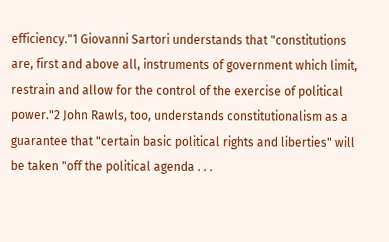efficiency."1 Giovanni Sartori understands that "constitutions are, first and above all, instruments of government which limit, restrain and allow for the control of the exercise of political power."2 John Rawls, too, understands constitutionalism as a guarantee that "certain basic political rights and liberties" will be taken "off the political agenda . . .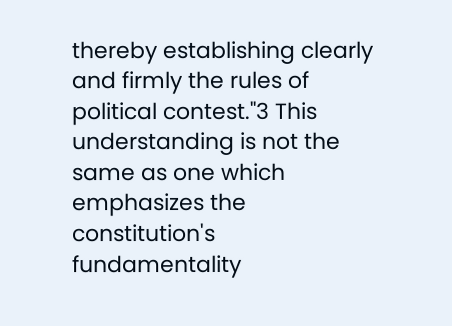thereby establishing clearly and firmly the rules of political contest."3 This understanding is not the same as one which emphasizes the constitution's fundamentality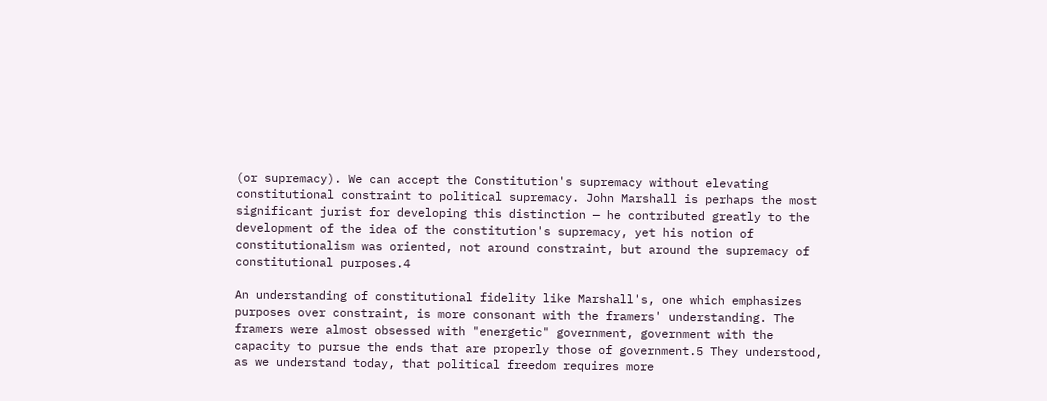(or supremacy). We can accept the Constitution's supremacy without elevating constitutional constraint to political supremacy. John Marshall is perhaps the most significant jurist for developing this distinction — he contributed greatly to the development of the idea of the constitution's supremacy, yet his notion of constitutionalism was oriented, not around constraint, but around the supremacy of constitutional purposes.4

An understanding of constitutional fidelity like Marshall's, one which emphasizes purposes over constraint, is more consonant with the framers' understanding. The framers were almost obsessed with "energetic" government, government with the capacity to pursue the ends that are properly those of government.5 They understood, as we understand today, that political freedom requires more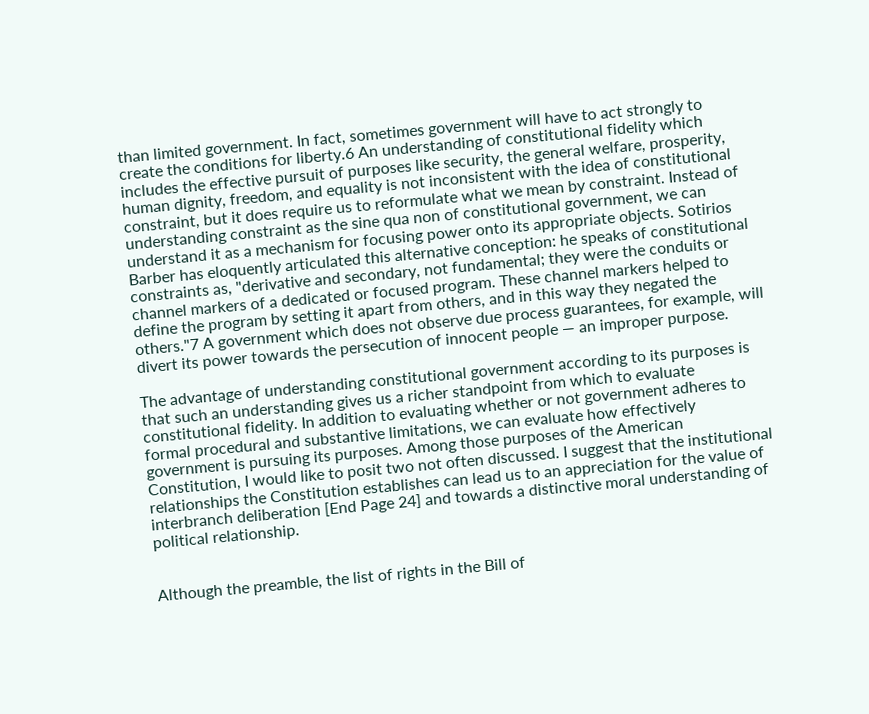than limited government. In fact, sometimes government will have to act strongly to create the conditions for liberty.6 An understanding of constitutional fidelity which includes the effective pursuit of purposes like security, the general welfare, prosperity, human dignity, freedom, and equality is not inconsistent with the idea of constitutional constraint, but it does require us to reformulate what we mean by constraint. Instead of understanding constraint as the sine qua non of constitutional government, we can understand it as a mechanism for focusing power onto its appropriate objects. Sotirios Barber has eloquently articulated this alternative conception: he speaks of constitutional constraints as, "derivative and secondary, not fundamental; they were the conduits or channel markers of a dedicated or focused program. These channel markers helped to define the program by setting it apart from others, and in this way they negated the others."7 A government which does not observe due process guarantees, for example, will divert its power towards the persecution of innocent people — an improper purpose.

The advantage of understanding constitutional government according to its purposes is that such an understanding gives us a richer standpoint from which to evaluate constitutional fidelity. In addition to evaluating whether or not government adheres to formal procedural and substantive limitations, we can evaluate how effectively government is pursuing its purposes. Among those purposes of the American Constitution, I would like to posit two not often discussed. I suggest that the institutional relationships the Constitution establishes can lead us to an appreciation for the value of interbranch deliberation [End Page 24] and towards a distinctive moral understanding of political relationship.


Although the preamble, the list of rights in the Bill of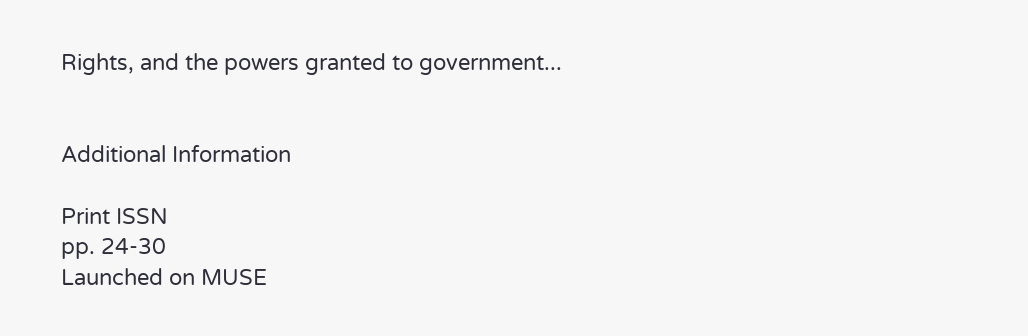Rights, and the powers granted to government...


Additional Information

Print ISSN
pp. 24-30
Launched on MUSE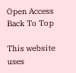Open Access
Back To Top

This website uses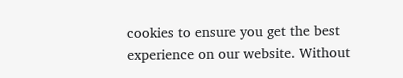cookies to ensure you get the best experience on our website. Without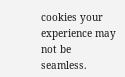cookies your experience may not be seamless.